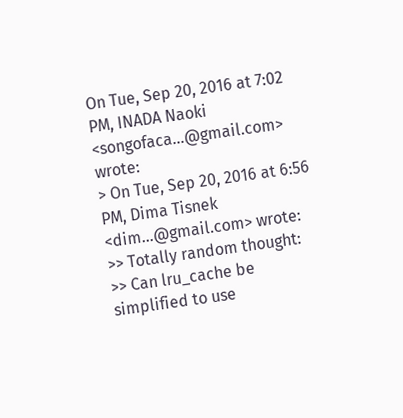On Tue, Sep 20, 2016 at 7:02 PM, INADA Naoki <songofaca...@gmail.com> wrote:
> On Tue, Sep 20, 2016 at 6:56 PM, Dima Tisnek <dim...@gmail.com> wrote:
>> Totally random thought:
>> Can lru_cache be simplified to use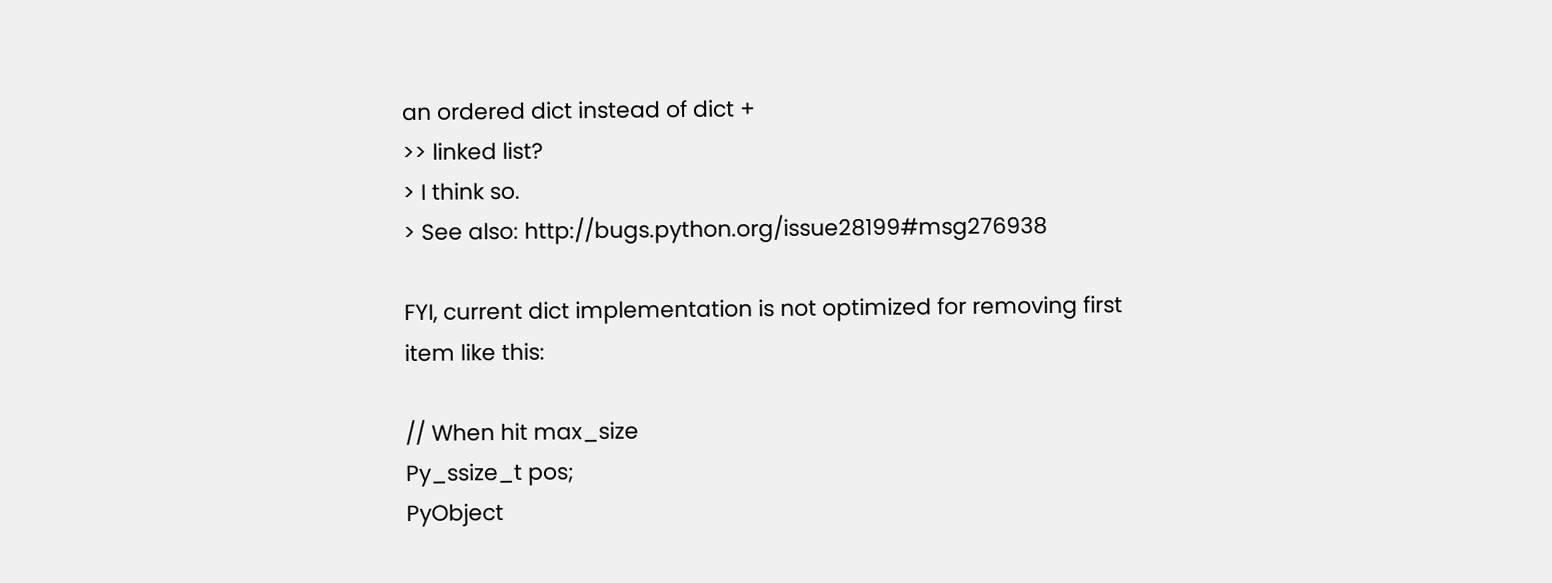an ordered dict instead of dict +
>> linked list?
> I think so.
> See also: http://bugs.python.org/issue28199#msg276938

FYI, current dict implementation is not optimized for removing first
item like this:

// When hit max_size
Py_ssize_t pos;
PyObject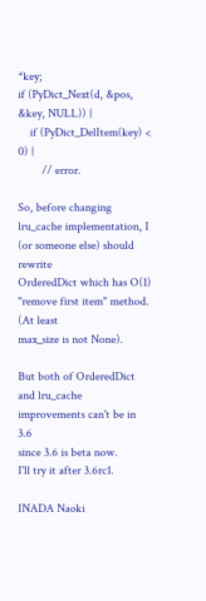*key;
if (PyDict_Next(d, &pos, &key, NULL)) {
    if (PyDict_DelItem(key) < 0) {
        // error.

So, before changing lru_cache implementation, I (or someone else) should rewrite
OrderedDict which has O(1) "remove first item" method. (At least
max_size is not None).

But both of OrderedDict and lru_cache improvements can't be in 3.6
since 3.6 is beta now.
I'll try it after 3.6rc1.

INADA Naoki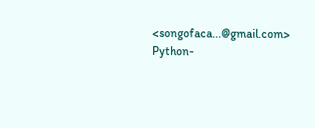<songofaca...@gmail.com>
Python-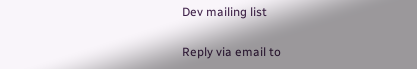Dev mailing list

Reply via email to